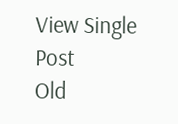View Single Post
Old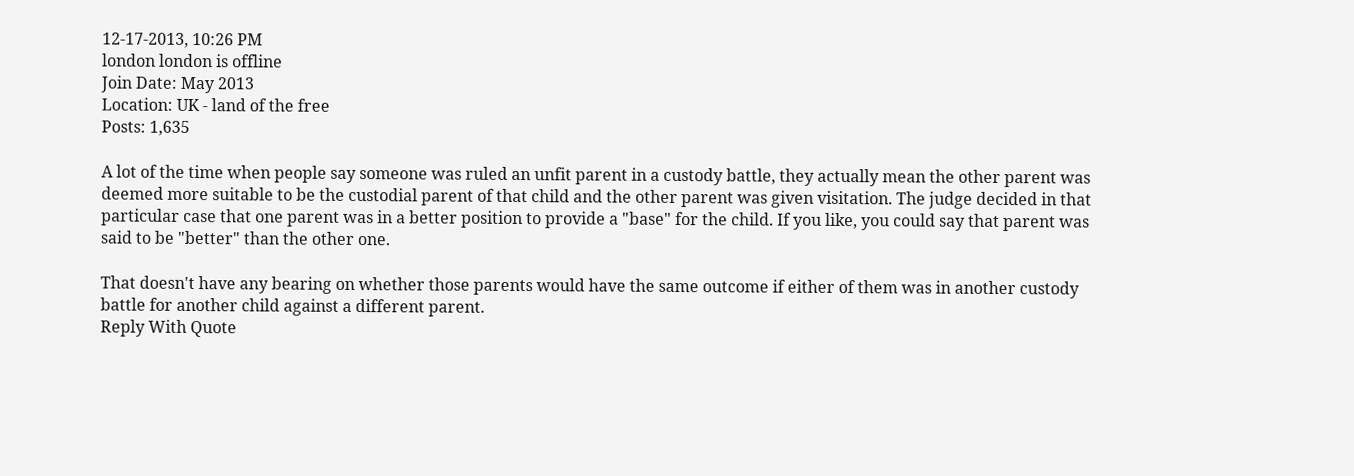12-17-2013, 10:26 PM
london london is offline
Join Date: May 2013
Location: UK - land of the free
Posts: 1,635

A lot of the time when people say someone was ruled an unfit parent in a custody battle, they actually mean the other parent was deemed more suitable to be the custodial parent of that child and the other parent was given visitation. The judge decided in that particular case that one parent was in a better position to provide a "base" for the child. If you like, you could say that parent was said to be "better" than the other one.

That doesn't have any bearing on whether those parents would have the same outcome if either of them was in another custody battle for another child against a different parent.
Reply With Quote